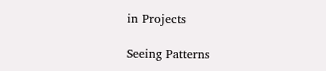in Projects

Seeing Patterns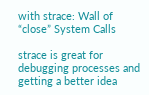with strace: Wall of “close” System Calls

strace is great for debugging processes and getting a better idea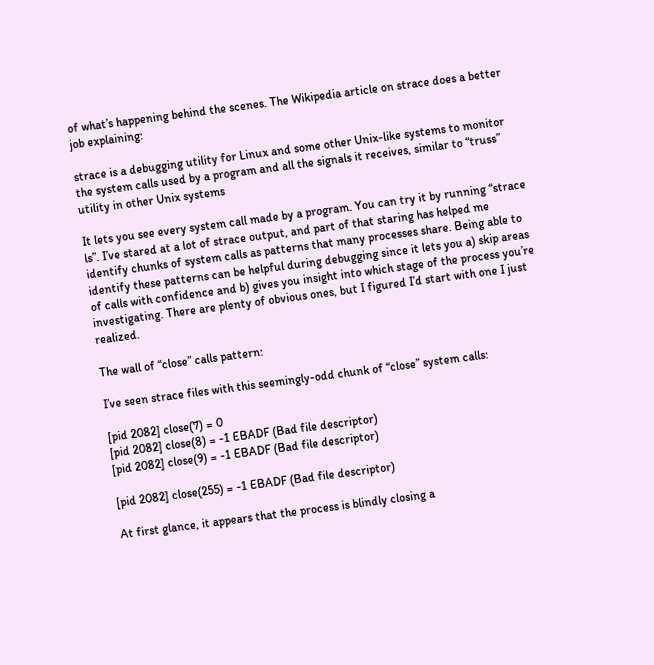of what’s happening behind the scenes. The Wikipedia article on strace does a better job explaining:

strace is a debugging utility for Linux and some other Unix-like systems to monitor the system calls used by a program and all the signals it receives, similar to “truss” utility in other Unix systems

It lets you see every system call made by a program. You can try it by running “strace ls”. I’ve stared at a lot of strace output, and part of that staring has helped me identify chunks of system calls as patterns that many processes share. Being able to identify these patterns can be helpful during debugging since it lets you a) skip areas of calls with confidence and b) gives you insight into which stage of the process you’re investigating. There are plenty of obvious ones, but I figured I’d start with one I just realized.

The wall of “close” calls pattern:

I’ve seen strace files with this seemingly-odd chunk of “close” system calls:

[pid 2082] close(7) = 0
[pid 2082] close(8) = -1 EBADF (Bad file descriptor)
[pid 2082] close(9) = -1 EBADF (Bad file descriptor)

[pid 2082] close(255) = -1 EBADF (Bad file descriptor)

At first glance, it appears that the process is blindly closing a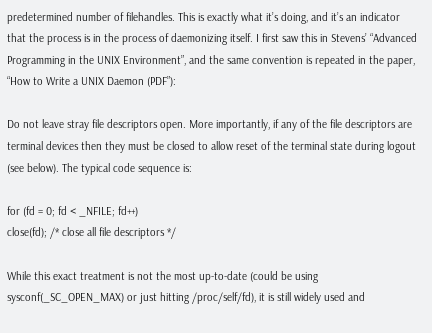predetermined number of filehandles. This is exactly what it’s doing, and it’s an indicator that the process is in the process of daemonizing itself. I first saw this in Stevens’ “Advanced Programming in the UNIX Environment”, and the same convention is repeated in the paper, “How to Write a UNIX Daemon (PDF”):

Do not leave stray file descriptors open. More importantly, if any of the file descriptors are terminal devices then they must be closed to allow reset of the terminal state during logout (see below). The typical code sequence is:

for (fd = 0; fd < _NFILE; fd++)
close(fd); /* close all file descriptors */

While this exact treatment is not the most up-to-date (could be using sysconf(_SC_OPEN_MAX) or just hitting /proc/self/fd), it is still widely used and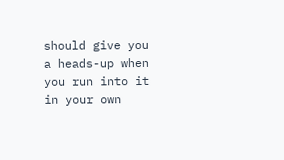should give you a heads-up when you run into it in your own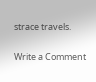strace travels.

Write a Comment